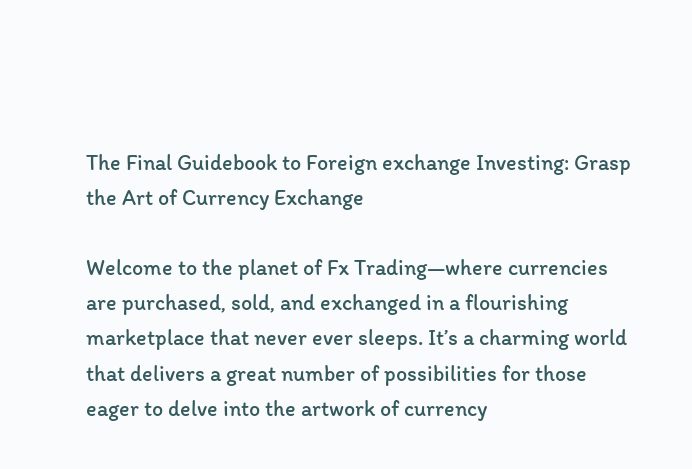The Final Guidebook to Foreign exchange Investing: Grasp the Art of Currency Exchange

Welcome to the planet of Fx Trading—where currencies are purchased, sold, and exchanged in a flourishing marketplace that never ever sleeps. It’s a charming world that delivers a great number of possibilities for those eager to delve into the artwork of currency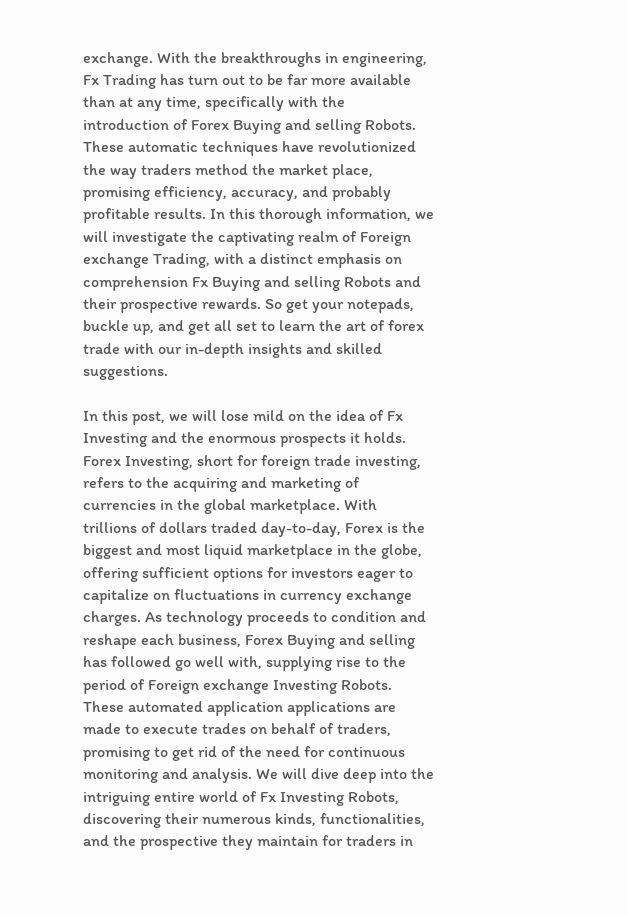exchange. With the breakthroughs in engineering, Fx Trading has turn out to be far more available than at any time, specifically with the introduction of Forex Buying and selling Robots. These automatic techniques have revolutionized the way traders method the market place, promising efficiency, accuracy, and probably profitable results. In this thorough information, we will investigate the captivating realm of Foreign exchange Trading, with a distinct emphasis on comprehension Fx Buying and selling Robots and their prospective rewards. So get your notepads, buckle up, and get all set to learn the art of forex trade with our in-depth insights and skilled suggestions.

In this post, we will lose mild on the idea of Fx Investing and the enormous prospects it holds. Forex Investing, short for foreign trade investing, refers to the acquiring and marketing of currencies in the global marketplace. With trillions of dollars traded day-to-day, Forex is the biggest and most liquid marketplace in the globe, offering sufficient options for investors eager to capitalize on fluctuations in currency exchange charges. As technology proceeds to condition and reshape each business, Forex Buying and selling has followed go well with, supplying rise to the period of Foreign exchange Investing Robots. These automated application applications are made to execute trades on behalf of traders, promising to get rid of the need for continuous monitoring and analysis. We will dive deep into the intriguing entire world of Fx Investing Robots, discovering their numerous kinds, functionalities, and the prospective they maintain for traders in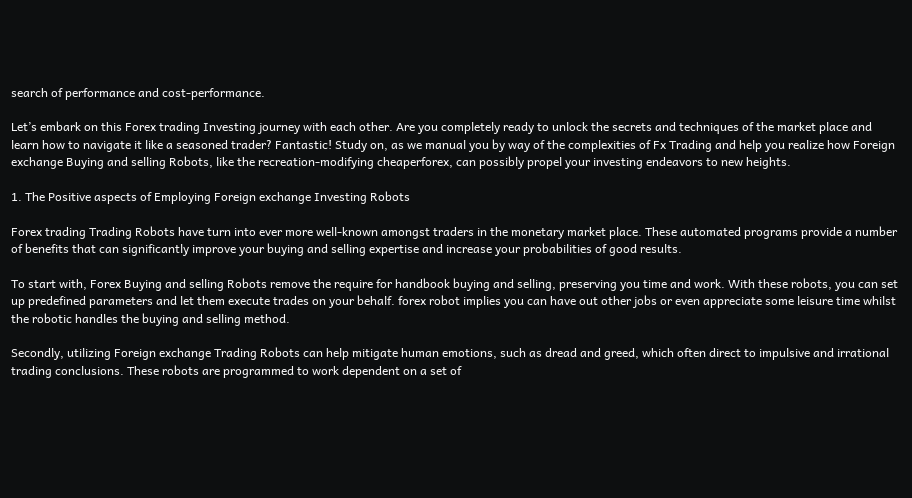search of performance and cost-performance.

Let’s embark on this Forex trading Investing journey with each other. Are you completely ready to unlock the secrets and techniques of the market place and learn how to navigate it like a seasoned trader? Fantastic! Study on, as we manual you by way of the complexities of Fx Trading and help you realize how Foreign exchange Buying and selling Robots, like the recreation-modifying cheaperforex, can possibly propel your investing endeavors to new heights.

1. The Positive aspects of Employing Foreign exchange Investing Robots

Forex trading Trading Robots have turn into ever more well-known amongst traders in the monetary market place. These automated programs provide a number of benefits that can significantly improve your buying and selling expertise and increase your probabilities of good results.

To start with, Forex Buying and selling Robots remove the require for handbook buying and selling, preserving you time and work. With these robots, you can set up predefined parameters and let them execute trades on your behalf. forex robot implies you can have out other jobs or even appreciate some leisure time whilst the robotic handles the buying and selling method.

Secondly, utilizing Foreign exchange Trading Robots can help mitigate human emotions, such as dread and greed, which often direct to impulsive and irrational trading conclusions. These robots are programmed to work dependent on a set of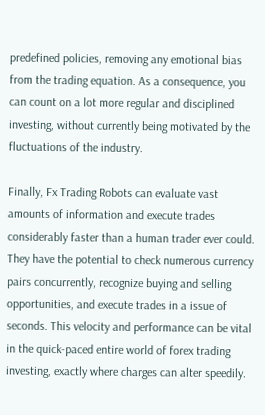predefined policies, removing any emotional bias from the trading equation. As a consequence, you can count on a lot more regular and disciplined investing, without currently being motivated by the fluctuations of the industry.

Finally, Fx Trading Robots can evaluate vast amounts of information and execute trades considerably faster than a human trader ever could. They have the potential to check numerous currency pairs concurrently, recognize buying and selling opportunities, and execute trades in a issue of seconds. This velocity and performance can be vital in the quick-paced entire world of forex trading investing, exactly where charges can alter speedily.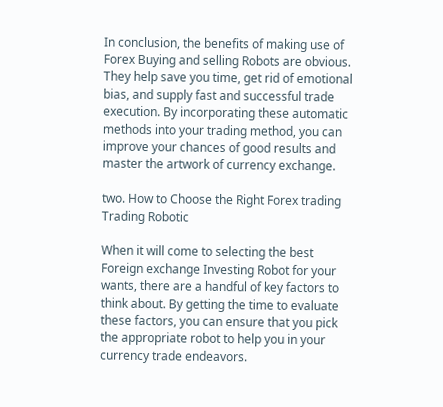In conclusion, the benefits of making use of Forex Buying and selling Robots are obvious. They help save you time, get rid of emotional bias, and supply fast and successful trade execution. By incorporating these automatic methods into your trading method, you can improve your chances of good results and master the artwork of currency exchange.

two. How to Choose the Right Forex trading Trading Robotic

When it will come to selecting the best Foreign exchange Investing Robot for your wants, there are a handful of key factors to think about. By getting the time to evaluate these factors, you can ensure that you pick the appropriate robot to help you in your currency trade endeavors.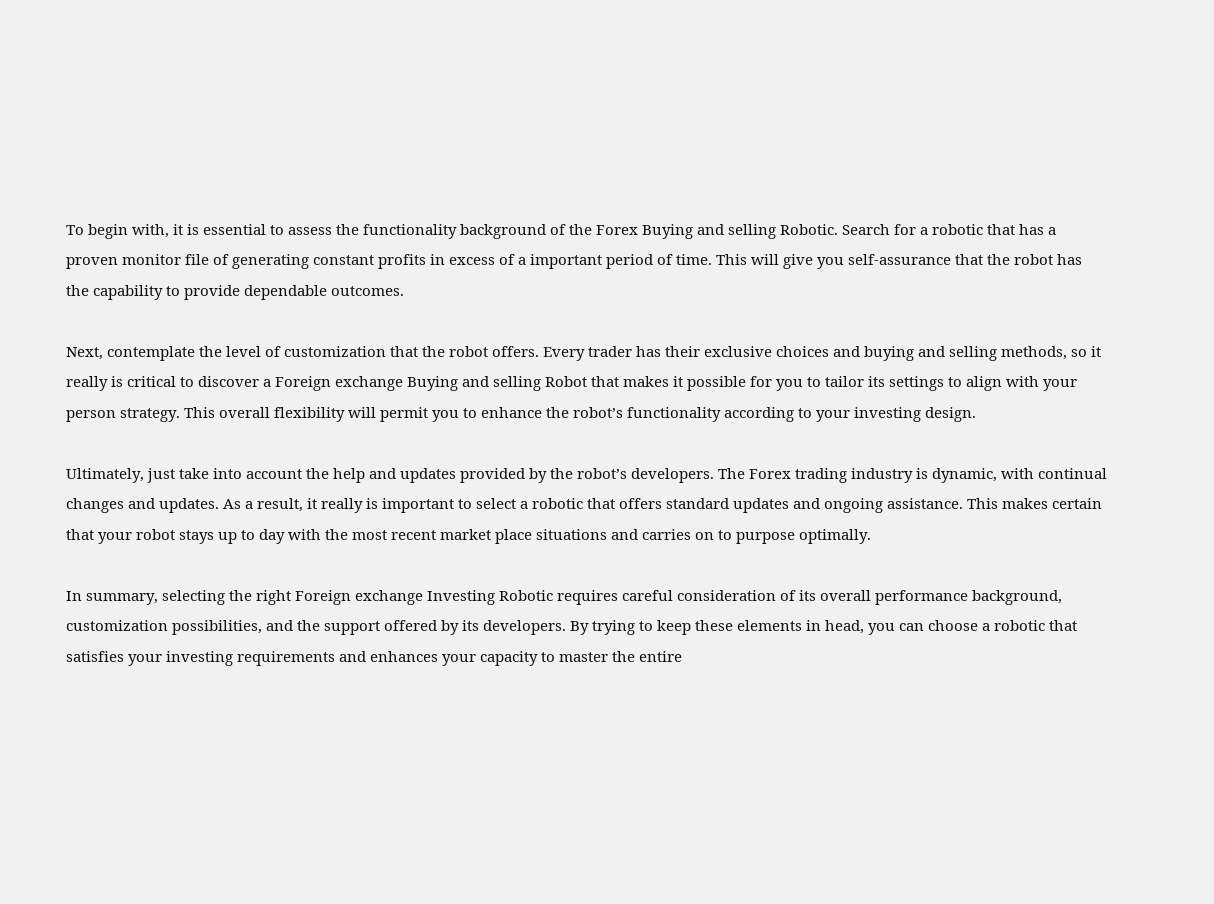To begin with, it is essential to assess the functionality background of the Forex Buying and selling Robotic. Search for a robotic that has a proven monitor file of generating constant profits in excess of a important period of time. This will give you self-assurance that the robot has the capability to provide dependable outcomes.

Next, contemplate the level of customization that the robot offers. Every trader has their exclusive choices and buying and selling methods, so it really is critical to discover a Foreign exchange Buying and selling Robot that makes it possible for you to tailor its settings to align with your person strategy. This overall flexibility will permit you to enhance the robot’s functionality according to your investing design.

Ultimately, just take into account the help and updates provided by the robot’s developers. The Forex trading industry is dynamic, with continual changes and updates. As a result, it really is important to select a robotic that offers standard updates and ongoing assistance. This makes certain that your robot stays up to day with the most recent market place situations and carries on to purpose optimally.

In summary, selecting the right Foreign exchange Investing Robotic requires careful consideration of its overall performance background, customization possibilities, and the support offered by its developers. By trying to keep these elements in head, you can choose a robotic that satisfies your investing requirements and enhances your capacity to master the entire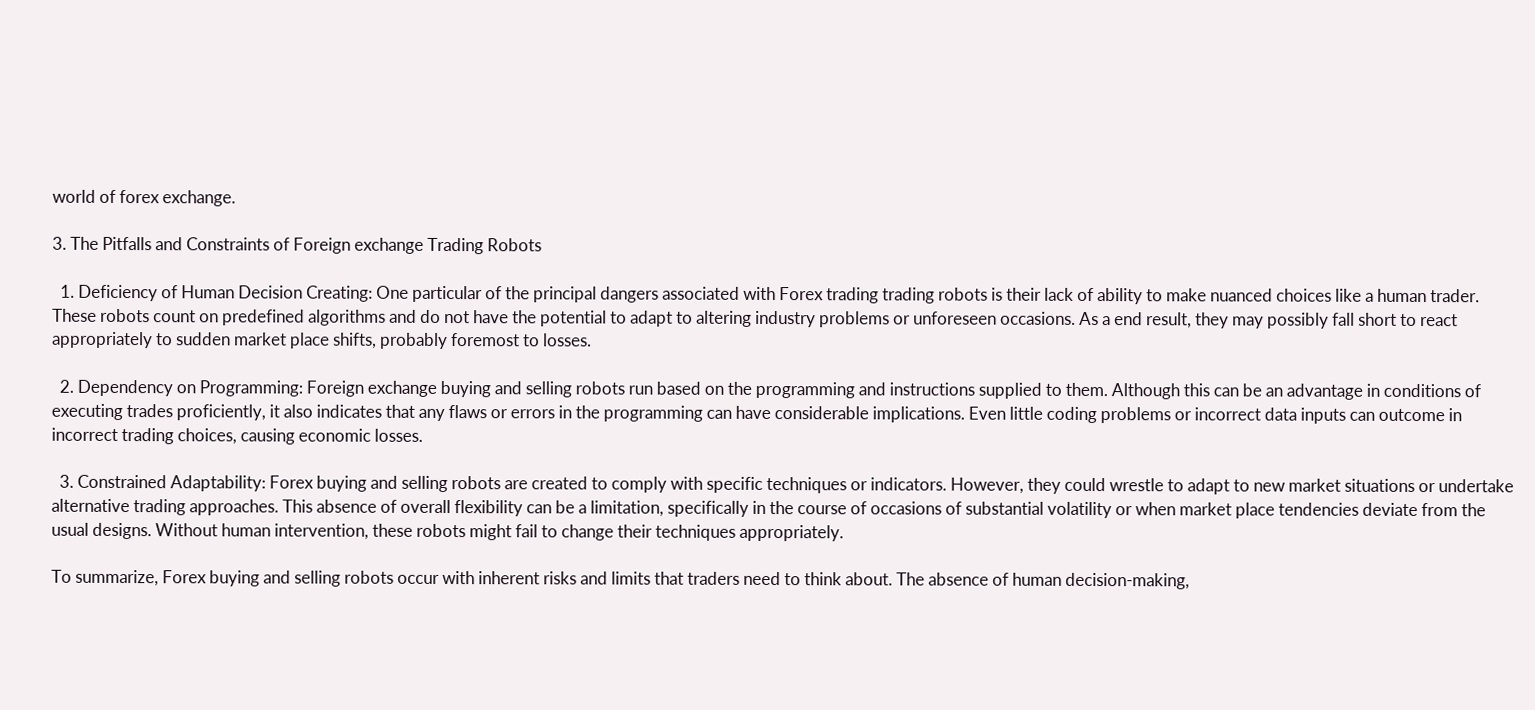world of forex exchange.

3. The Pitfalls and Constraints of Foreign exchange Trading Robots

  1. Deficiency of Human Decision Creating: One particular of the principal dangers associated with Forex trading trading robots is their lack of ability to make nuanced choices like a human trader. These robots count on predefined algorithms and do not have the potential to adapt to altering industry problems or unforeseen occasions. As a end result, they may possibly fall short to react appropriately to sudden market place shifts, probably foremost to losses.

  2. Dependency on Programming: Foreign exchange buying and selling robots run based on the programming and instructions supplied to them. Although this can be an advantage in conditions of executing trades proficiently, it also indicates that any flaws or errors in the programming can have considerable implications. Even little coding problems or incorrect data inputs can outcome in incorrect trading choices, causing economic losses.

  3. Constrained Adaptability: Forex buying and selling robots are created to comply with specific techniques or indicators. However, they could wrestle to adapt to new market situations or undertake alternative trading approaches. This absence of overall flexibility can be a limitation, specifically in the course of occasions of substantial volatility or when market place tendencies deviate from the usual designs. Without human intervention, these robots might fail to change their techniques appropriately.

To summarize, Forex buying and selling robots occur with inherent risks and limits that traders need to think about. The absence of human decision-making,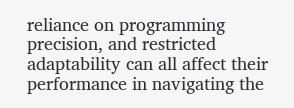reliance on programming precision, and restricted adaptability can all affect their performance in navigating the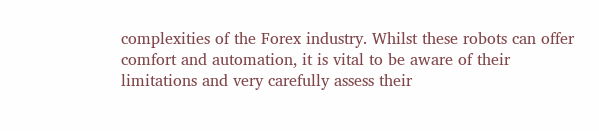complexities of the Forex industry. Whilst these robots can offer comfort and automation, it is vital to be aware of their limitations and very carefully assess their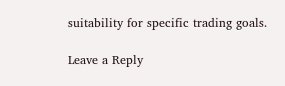suitability for specific trading goals.

Leave a Reply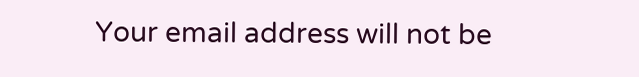Your email address will not be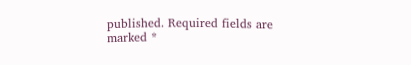published. Required fields are marked *